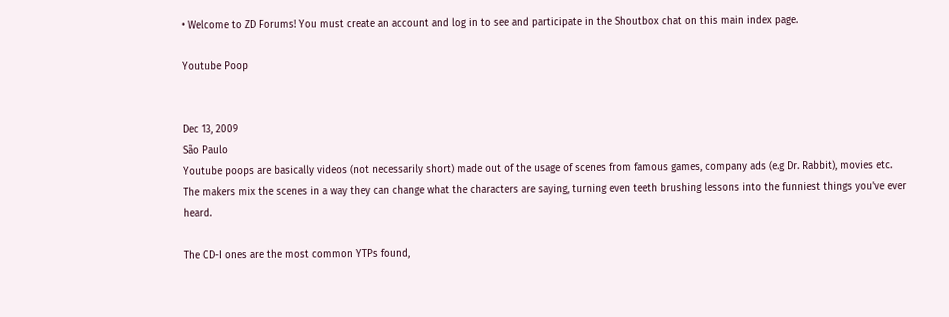• Welcome to ZD Forums! You must create an account and log in to see and participate in the Shoutbox chat on this main index page.

Youtube Poop


Dec 13, 2009
São Paulo
Youtube poops are basically videos (not necessarily short) made out of the usage of scenes from famous games, company ads (e.g Dr. Rabbit), movies etc.
The makers mix the scenes in a way they can change what the characters are saying, turning even teeth brushing lessons into the funniest things you've ever heard.

The CD-I ones are the most common YTPs found,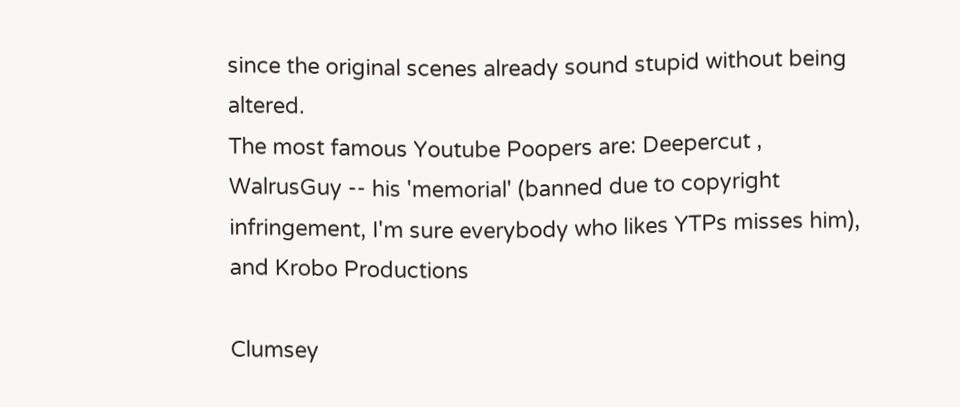since the original scenes already sound stupid without being altered.
The most famous Youtube Poopers are: Deepercut , WalrusGuy -- his 'memorial' (banned due to copyright infringement, I'm sure everybody who likes YTPs misses him), and Krobo Productions

Clumsey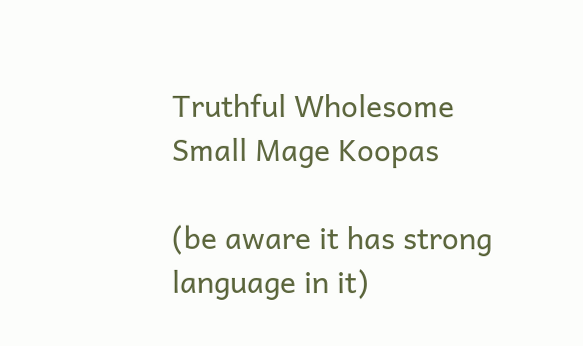Truthful Wholesome Small Mage Koopas

(be aware it has strong language in it)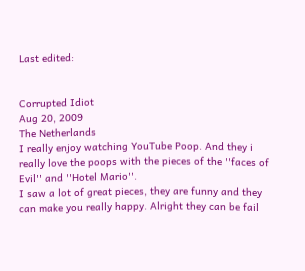Last edited:


Corrupted Idiot
Aug 20, 2009
The Netherlands
I really enjoy watching YouTube Poop. And they i really love the poops with the pieces of the ''faces of Evil'' and ''Hotel Mario''.
I saw a lot of great pieces, they are funny and they can make you really happy. Alright they can be fail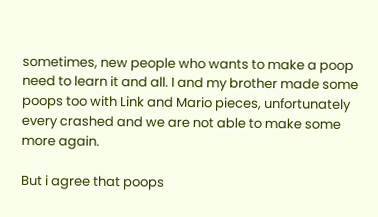sometimes, new people who wants to make a poop need to learn it and all. I and my brother made some poops too with Link and Mario pieces, unfortunately every crashed and we are not able to make some more again.

But i agree that poops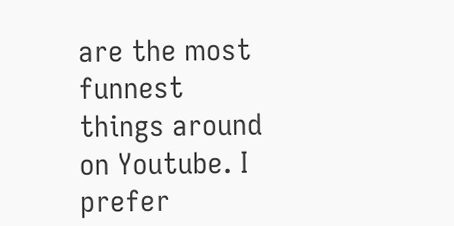are the most funnest things around on Youtube. I prefer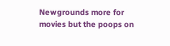Newgrounds more for movies but the poops on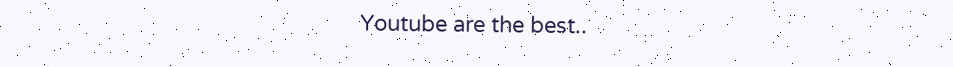Youtube are the best..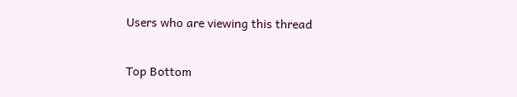Users who are viewing this thread

Top Bottom